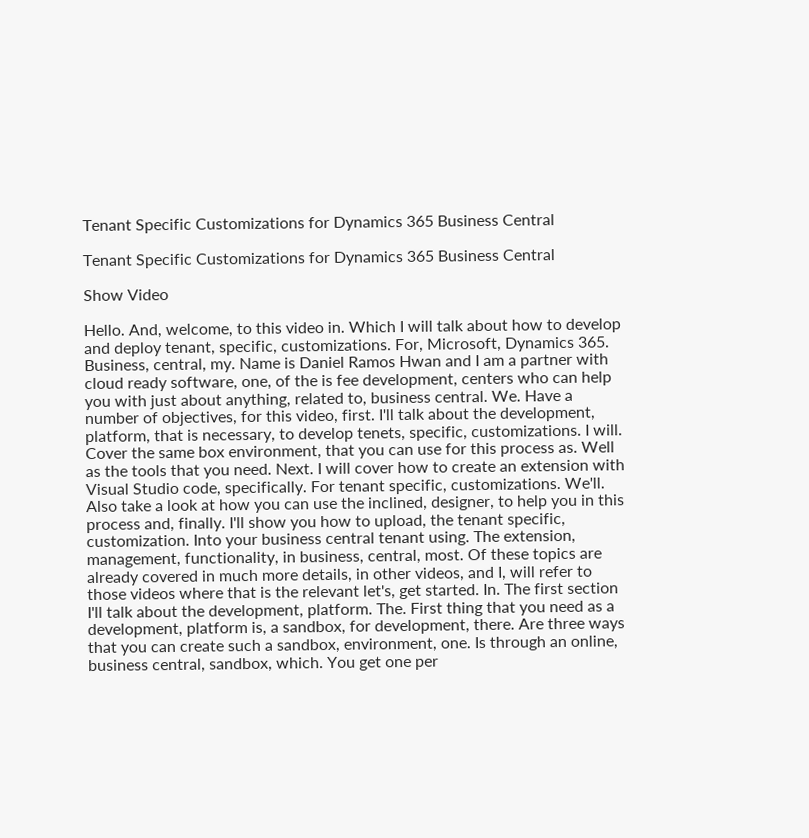Tenant Specific Customizations for Dynamics 365 Business Central

Tenant Specific Customizations for Dynamics 365 Business Central

Show Video

Hello. And, welcome, to this video in. Which I will talk about how to develop and deploy tenant, specific, customizations. For, Microsoft, Dynamics 365. Business, central, my. Name is Daniel Ramos Hwan and I am a partner with cloud ready software, one, of the is fee development, centers who can help you with just about anything, related to, business central. We. Have a number of objectives, for this video, first. I'll talk about the development, platform, that is necessary, to develop tenets, specific, customizations. I will. Cover the same box environment, that you can use for this process as. Well as the tools that you need. Next. I will cover how to create an extension with Visual Studio code, specifically. For tenant specific, customizations. We'll. Also take a look at how you can use the inclined, designer, to help you in this process and, finally. I'll show you how to upload, the tenant specific, customization. Into your business central tenant using. The extension, management, functionality, in business, central, most. Of these topics are already covered in much more details, in other videos, and I, will refer to those videos where that is the relevant let's, get started. In. The first section I'll talk about the development, platform. The. First thing that you need as a development, platform is, a sandbox, for development, there. Are three ways that you can create such a sandbox, environment, one. Is through an online, business central, sandbox, which. You get one per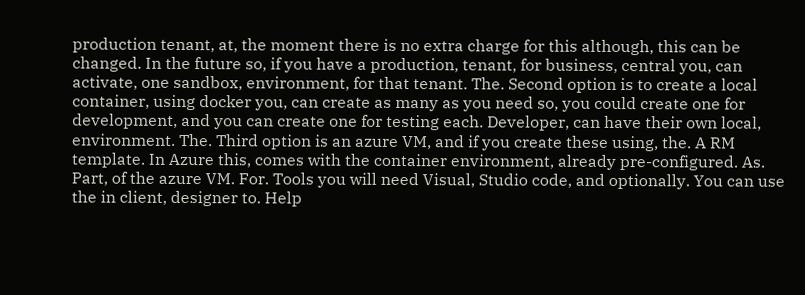production tenant, at, the moment there is no extra charge for this although, this can be changed. In the future so, if you have a production, tenant, for business, central you, can activate, one sandbox, environment, for that tenant. The. Second option is to create a local container, using docker you, can create as many as you need so, you could create one for development, and you can create one for testing each. Developer, can have their own local, environment. The. Third option is an azure VM, and if you create these using, the. A RM template. In Azure this, comes with the container environment, already pre-configured. As. Part, of the azure VM. For. Tools you will need Visual, Studio code, and optionally. You can use the in client, designer to. Help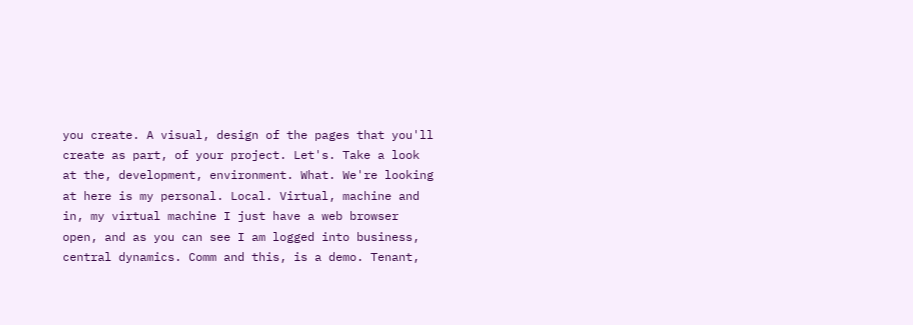you create. A visual, design of the pages that you'll create as part, of your project. Let's. Take a look at the, development, environment. What. We're looking at here is my personal. Local. Virtual, machine and in, my virtual machine I just have a web browser open, and as you can see I am logged into business, central dynamics. Comm and this, is a demo. Tenant,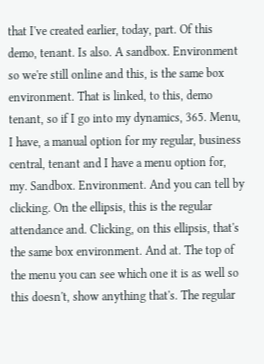that I've created earlier, today, part. Of this demo, tenant. Is also. A sandbox. Environment so we're still online and this, is the same box environment. That is linked, to this, demo tenant, so if I go into my dynamics, 365. Menu, I have, a manual option for my regular, business central, tenant and I have a menu option for, my. Sandbox. Environment. And you can tell by clicking. On the ellipsis, this is the regular attendance and. Clicking, on this ellipsis, that's the same box environment. And at. The top of the menu you can see which one it is as well so this doesn't, show anything that's. The regular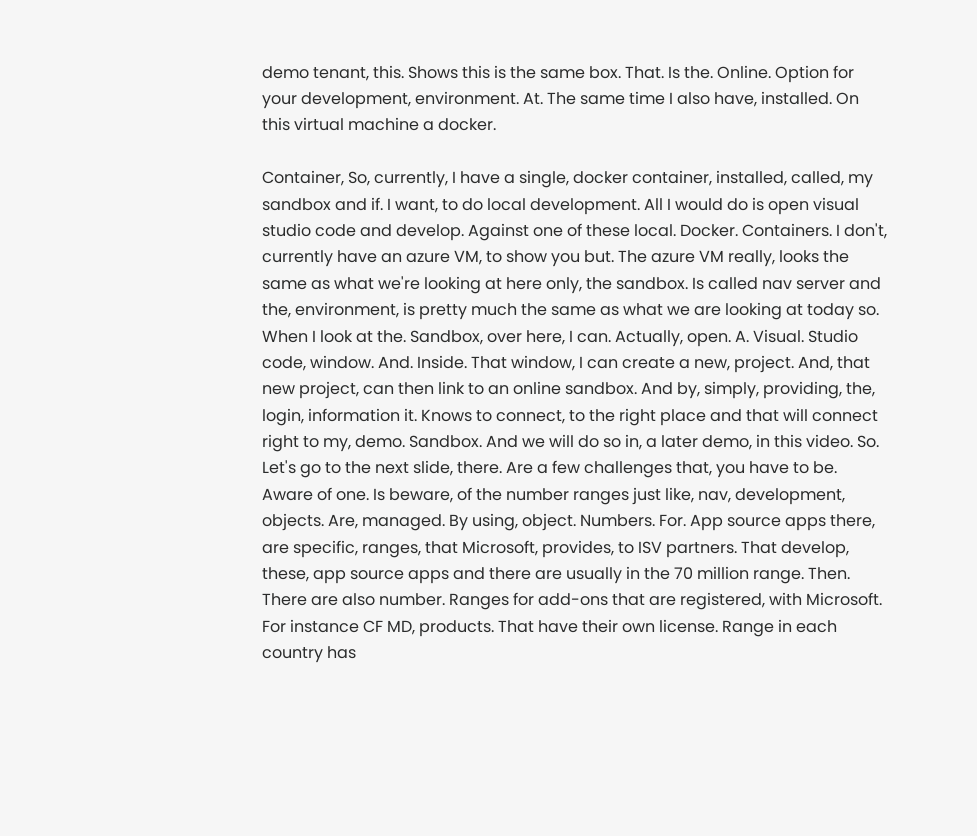demo tenant, this. Shows this is the same box. That. Is the. Online. Option for your development, environment. At. The same time I also have, installed. On this virtual machine a docker.

Container, So, currently, I have a single, docker container, installed, called, my sandbox and if. I want, to do local development. All I would do is open visual studio code and develop. Against one of these local. Docker. Containers. I don't, currently have an azure VM, to show you but. The azure VM really, looks the same as what we're looking at here only, the sandbox. Is called nav server and the, environment, is pretty much the same as what we are looking at today so. When I look at the. Sandbox, over here, I can. Actually, open. A. Visual. Studio code, window. And. Inside. That window, I can create a new, project. And, that new project, can then link to an online sandbox. And by, simply, providing, the, login, information it. Knows to connect, to the right place and that will connect right to my, demo. Sandbox. And we will do so in, a later demo, in this video. So. Let's go to the next slide, there. Are a few challenges that, you have to be. Aware of one. Is beware, of the number ranges just like, nav, development, objects. Are, managed. By using, object. Numbers. For. App source apps there, are specific, ranges, that Microsoft, provides, to ISV partners. That develop, these, app source apps and there are usually in the 70 million range. Then. There are also number. Ranges for add-ons that are registered, with Microsoft. For instance CF MD, products. That have their own license. Range in each country has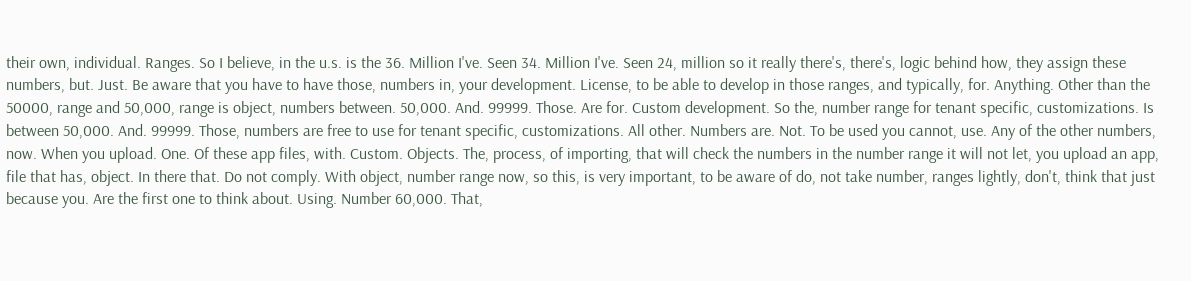their own, individual. Ranges. So I believe, in the u.s. is the 36. Million I've. Seen 34. Million I've. Seen 24, million so it really there's, there's, logic behind how, they assign these numbers, but. Just. Be aware that you have to have those, numbers in, your development. License, to be able to develop in those ranges, and typically, for. Anything. Other than the 50000, range and 50,000, range is object, numbers between. 50,000. And. 99999. Those. Are for. Custom development. So the, number range for tenant specific, customizations. Is between 50,000. And. 99999. Those, numbers are free to use for tenant specific, customizations. All other. Numbers are. Not. To be used you cannot, use. Any of the other numbers, now. When you upload. One. Of these app files, with. Custom. Objects. The, process, of importing, that will check the numbers in the number range it will not let, you upload an app, file that has, object. In there that. Do not comply. With object, number range now, so this, is very important, to be aware of do, not take number, ranges lightly, don't, think that just because you. Are the first one to think about. Using. Number 60,000. That,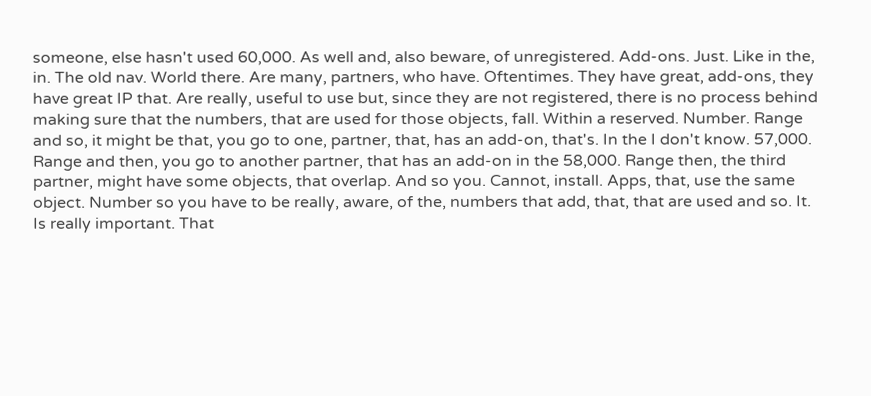someone, else hasn't used 60,000. As well and, also beware, of unregistered. Add-ons. Just. Like in the, in. The old nav. World there. Are many, partners, who have. Oftentimes. They have great, add-ons, they have great IP that. Are really, useful to use but, since they are not registered, there is no process behind making sure that the numbers, that are used for those objects, fall. Within a reserved. Number. Range and so, it might be that, you go to one, partner, that, has an add-on, that's. In the I don't know. 57,000. Range and then, you go to another partner, that has an add-on in the 58,000. Range then, the third partner, might have some objects, that overlap. And so you. Cannot, install. Apps, that, use the same object. Number so you have to be really, aware, of the, numbers that add, that, that are used and so. It. Is really important. That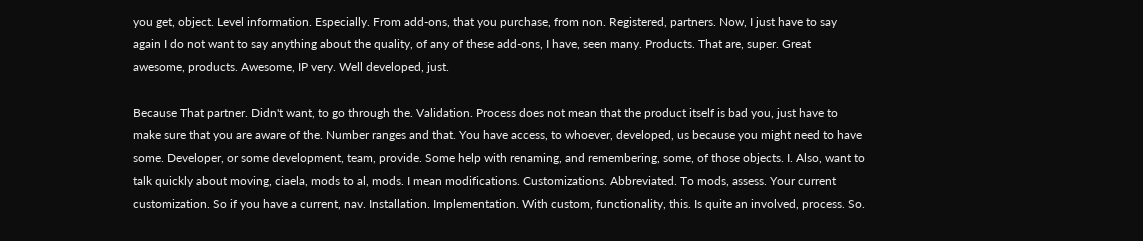you get, object. Level information. Especially. From add-ons, that you purchase, from non. Registered, partners. Now, I just have to say again I do not want to say anything about the quality, of any of these add-ons, I have, seen many. Products. That are, super. Great awesome, products. Awesome, IP very. Well developed, just.

Because That partner. Didn't want, to go through the. Validation. Process does not mean that the product itself is bad you, just have to make sure that you are aware of the. Number ranges and that. You have access, to whoever, developed, us because you might need to have some. Developer, or some development, team, provide. Some help with renaming, and remembering, some, of those objects. I. Also, want to talk quickly about moving, ciaela, mods to al, mods. I mean modifications. Customizations. Abbreviated. To mods, assess. Your current customization. So if you have a current, nav. Installation. Implementation. With custom, functionality, this. Is quite an involved, process. So.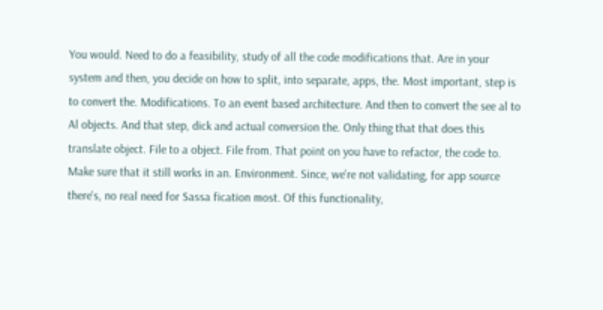You would. Need to do a feasibility, study of all the code modifications that. Are in your system and then, you decide on how to split, into separate, apps, the. Most important, step is to convert the. Modifications. To an event based architecture. And then to convert the see al to Al objects. And that step, dick and actual conversion the. Only thing that that does this translate object. File to a object. File from. That point on you have to refactor, the code to. Make sure that it still works in an. Environment. Since, we're not validating, for app source there's, no real need for Sassa fication most. Of this functionality,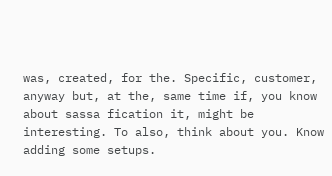was, created, for the. Specific, customer, anyway but, at the, same time if, you know about sassa fication it, might be interesting. To also, think about you. Know adding some setups.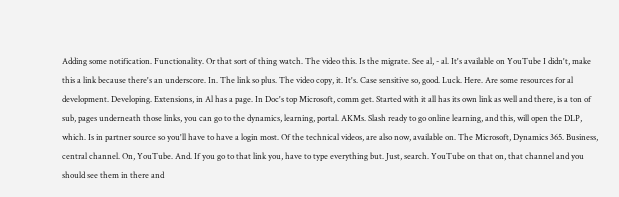Adding some notification. Functionality. Or that sort of thing watch. The video this. Is the migrate. See al, - al. It's available on YouTube I didn't, make this a link because there's an underscore. In. The link so plus. The video copy, it. It's. Case sensitive so, good. Luck. Here. Are some resources for al development. Developing. Extensions, in Al has a page. In Doc's top Microsoft, comm get. Started with it all has its own link as well and there, is a ton of sub, pages underneath those links, you can go to the dynamics, learning, portal. AKMs. Slash ready to go online learning, and this, will open the DLP, which. Is in partner source so you'll have to have a login most. Of the technical videos, are also now, available on. The Microsoft, Dynamics 365. Business, central channel. On, YouTube. And. If you go to that link you, have to type everything but. Just, search. YouTube on that on, that channel and you should see them in there and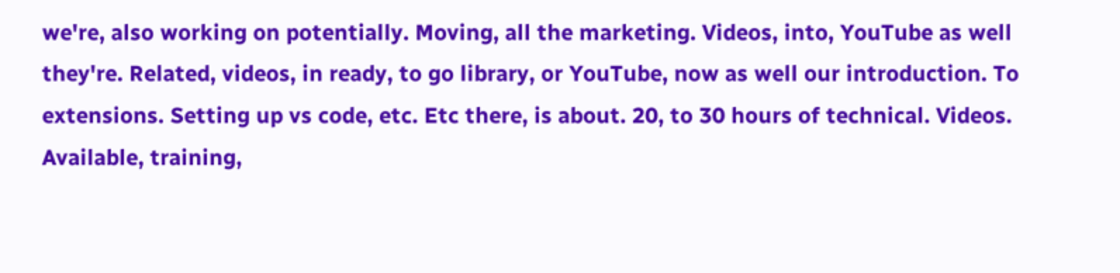we're, also working on potentially. Moving, all the marketing. Videos, into, YouTube as well they're. Related, videos, in ready, to go library, or YouTube, now as well our introduction. To extensions. Setting up vs code, etc. Etc there, is about. 20, to 30 hours of technical. Videos. Available, training,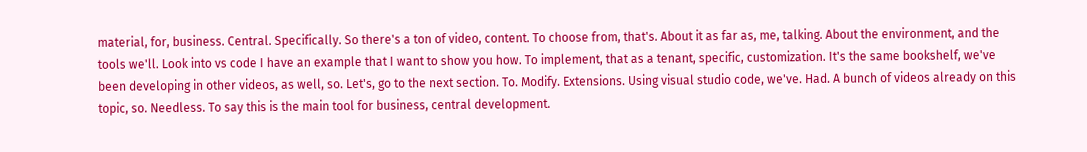material, for, business. Central. Specifically. So there's a ton of video, content. To choose from, that's. About it as far as, me, talking. About the environment, and the tools we'll. Look into vs code I have an example that I want to show you how. To implement, that as a tenant, specific, customization. It's the same bookshelf, we've been developing in other videos, as well, so. Let's, go to the next section. To. Modify. Extensions. Using visual studio code, we've. Had. A bunch of videos already on this topic, so. Needless. To say this is the main tool for business, central development.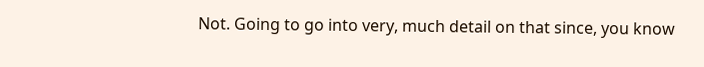Not. Going to go into very, much detail on that since, you know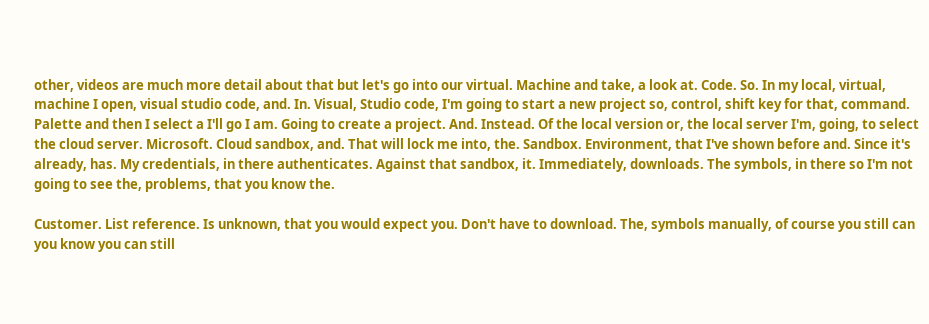other, videos are much more detail about that but let's go into our virtual. Machine and take, a look at. Code. So. In my local, virtual, machine I open, visual studio code, and. In. Visual, Studio code, I'm going to start a new project so, control, shift key for that, command. Palette and then I select a I'll go I am. Going to create a project. And. Instead. Of the local version or, the local server I'm, going, to select the cloud server. Microsoft. Cloud sandbox, and. That will lock me into, the. Sandbox. Environment, that I've shown before and. Since it's already, has. My credentials, in there authenticates. Against that sandbox, it. Immediately, downloads. The symbols, in there so I'm not going to see the, problems, that you know the.

Customer. List reference. Is unknown, that you would expect you. Don't have to download. The, symbols manually, of course you still can you know you can still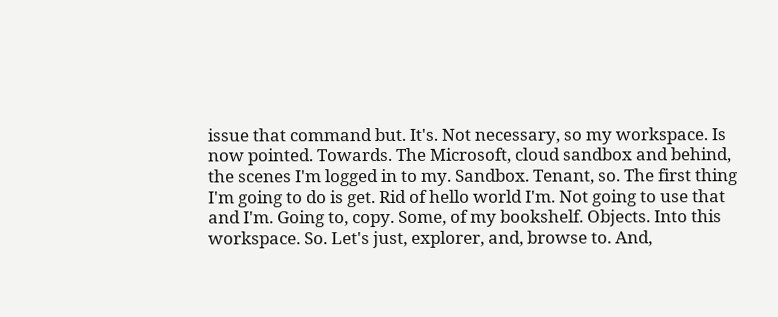issue that command but. It's. Not necessary, so my workspace. Is now pointed. Towards. The Microsoft, cloud sandbox and behind, the scenes I'm logged in to my. Sandbox. Tenant, so. The first thing I'm going to do is get. Rid of hello world I'm. Not going to use that and I'm. Going to, copy. Some, of my bookshelf. Objects. Into this workspace. So. Let's just, explorer, and, browse to. And,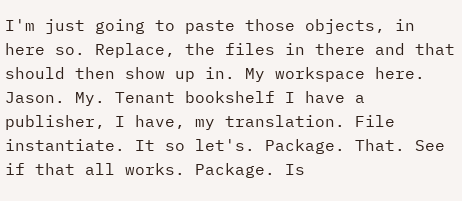I'm just going to paste those objects, in here so. Replace, the files in there and that should then show up in. My workspace here. Jason. My. Tenant bookshelf I have a publisher, I have, my translation. File instantiate. It so let's. Package. That. See if that all works. Package. Is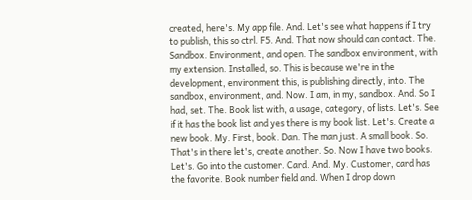created, here's. My app file. And. Let's see what happens if I try to publish, this so ctrl. F5. And. That now should can contact. The. Sandbox. Environment, and open. The sandbox environment, with my extension. Installed, so. This is because we're in the development, environment this, is publishing directly, into. The sandbox, environment, and. Now. I am, in my, sandbox. And. So I had, set. The. Book list with, a usage, category, of lists. Let's. See if it has the book list and yes there is my book list. Let's. Create a new book. My. First, book. Dan. The man just. A small book. So. That's in there let's, create another. So. Now I have two books. Let's. Go into the customer. Card. And. My. Customer, card has the favorite. Book number field and. When I drop down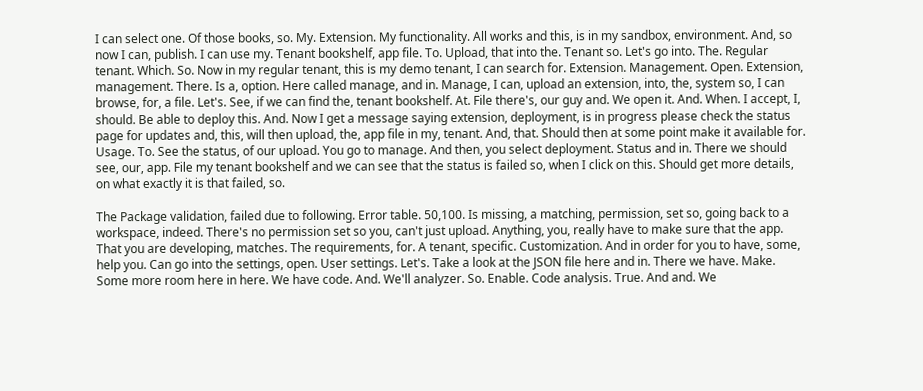I can select one. Of those books, so. My. Extension. My functionality. All works and this, is in my sandbox, environment. And, so now I can, publish. I can use my. Tenant bookshelf, app file. To. Upload, that into the. Tenant so. Let's go into. The. Regular tenant. Which. So. Now in my regular tenant, this is my demo tenant, I can search for. Extension. Management. Open. Extension, management. There. Is a, option. Here called manage, and in. Manage, I can, upload an extension, into, the, system so, I can browse, for, a file. Let's. See, if we can find the, tenant bookshelf. At. File there's, our guy and. We open it. And. When. I accept, I, should. Be able to deploy this. And. Now I get a message saying extension, deployment, is in progress please check the status page for updates and, this, will then upload, the, app file in my, tenant. And, that. Should then at some point make it available for. Usage. To. See the status, of our upload. You go to manage. And then, you select deployment. Status and in. There we should see, our, app. File my tenant bookshelf and we can see that the status is failed so, when I click on this. Should get more details, on what exactly it is that failed, so.

The Package validation, failed due to following. Error table. 50,100. Is missing, a matching, permission, set so, going back to a workspace, indeed. There's no permission set so you, can't just upload. Anything, you, really have to make sure that the app. That you are developing, matches. The requirements, for. A tenant, specific. Customization. And in order for you to have, some, help you. Can go into the settings, open. User settings. Let's. Take a look at the JSON file here and in. There we have. Make. Some more room here in here. We have code. And. We'll analyzer. So. Enable. Code analysis. True. And and. We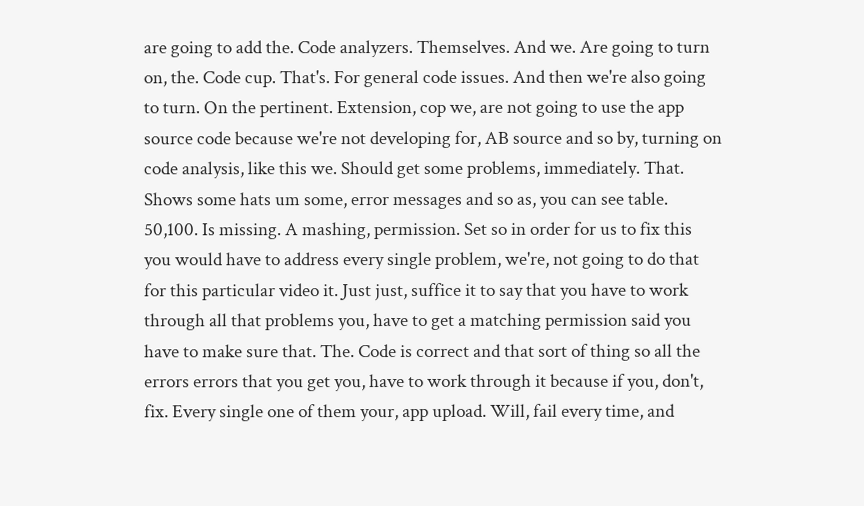are going to add the. Code analyzers. Themselves. And we. Are going to turn on, the. Code cup. That's. For general code issues. And then we're also going to turn. On the pertinent. Extension, cop we, are not going to use the app source code because we're not developing for, AB source and so by, turning on code analysis, like this we. Should get some problems, immediately. That. Shows some hats um some, error messages and so as, you can see table. 50,100. Is missing. A mashing, permission. Set so in order for us to fix this you would have to address every single problem, we're, not going to do that for this particular video it. Just just, suffice it to say that you have to work through all that problems you, have to get a matching permission said you have to make sure that. The. Code is correct and that sort of thing so all the errors errors that you get you, have to work through it because if you, don't, fix. Every single one of them your, app upload. Will, fail every time, and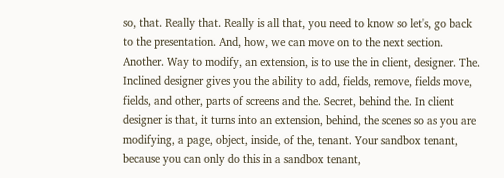so, that. Really that. Really is all that, you need to know so let's, go back to the presentation. And, how, we can move on to the next section. Another. Way to modify, an extension, is to use the in client, designer. The. Inclined designer gives you the ability to add, fields, remove, fields move, fields, and other, parts of screens and the. Secret, behind the. In client designer is that, it turns into an extension, behind, the scenes so as you are modifying, a page, object, inside, of the, tenant. Your sandbox tenant, because you can only do this in a sandbox tenant,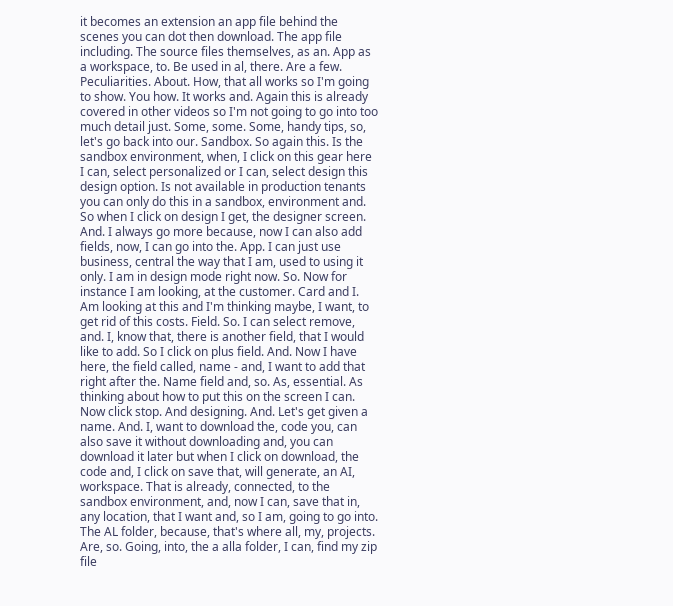it becomes an extension an app file behind the scenes you can dot then download. The app file including. The source files themselves, as an. App as a workspace, to. Be used in al, there. Are a few. Peculiarities. About. How, that all works so I'm going to show. You how. It works and. Again this is already covered in other videos so I'm not going to go into too much detail just. Some, some. Some, handy tips, so, let's go back into our. Sandbox. So again this. Is the sandbox environment, when, I click on this gear here I can, select personalized or I can, select design this design option. Is not available in production tenants you can only do this in a sandbox, environment and. So when I click on design I get, the designer screen. And. I always go more because, now I can also add fields, now, I can go into the. App. I can just use business, central the way that I am, used to using it only. I am in design mode right now. So. Now for instance I am looking, at the customer. Card and I. Am looking at this and I'm thinking maybe, I want, to get rid of this costs. Field. So. I can select remove, and. I, know that, there is another field, that I would like to add. So I click on plus field. And. Now I have here, the field called, name - and, I want to add that right after the. Name field and, so. As, essential. As thinking about how to put this on the screen I can. Now click stop. And designing. And. Let's get given a name. And. I, want to download the, code you, can also save it without downloading and, you can download it later but when I click on download, the code and, I click on save that, will generate, an AI, workspace. That is already, connected, to the sandbox environment, and, now I can, save that in, any location, that I want and, so I am, going to go into. The AL folder, because, that's where all, my, projects. Are, so. Going, into, the a alla folder, I can, find my zip file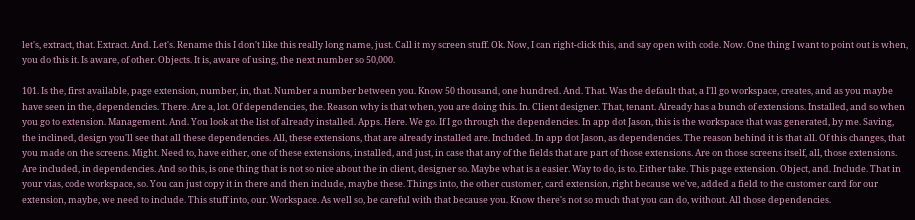let's, extract, that. Extract. And. Let's. Rename this I don't like this really long name, just. Call it my screen stuff. Ok. Now, I can right-click this, and say open with code. Now. One thing I want to point out is when, you do this it. Is aware, of other. Objects. It is, aware of using, the next number so 50,000.

101. Is the, first available, page extension, number, in, that. Number a number between you. Know 50 thousand, one hundred. And. That. Was the default that, a I'll go workspace, creates, and as you maybe have seen in the, dependencies. There. Are a, lot. Of dependencies, the. Reason why is that when, you are doing this. In. Client designer. That, tenant. Already has a bunch of extensions. Installed, and so when you go to extension. Management. And. You look at the list of already installed. Apps. Here. We go. If I go through the dependencies. In app dot Jason, this is the workspace that was generated, by me. Saving, the inclined, design you'll see that all these dependencies. All, these extensions, that are already installed are. Included. In app dot Jason, as dependencies. The reason behind it is that all. Of this changes, that you made on the screens. Might. Need to, have either, one of these extensions, installed, and just, in case that any of the fields that are part of those extensions. Are on those screens itself, all, those extensions. Are included, in dependencies. And so this, is one thing that is not so nice about the in client, designer so. Maybe what is a easier. Way to do, is to. Either take. This page extension. Object, and. Include. That in your vias, code workspace, so. You can just copy it in there and then include, maybe these. Things into, the other customer, card extension, right because we've, added a field to the customer card for our extension, maybe, we need to include. This stuff into, our. Workspace. As well so, be careful with that because you. Know there's not so much that you can do, without. All those dependencies.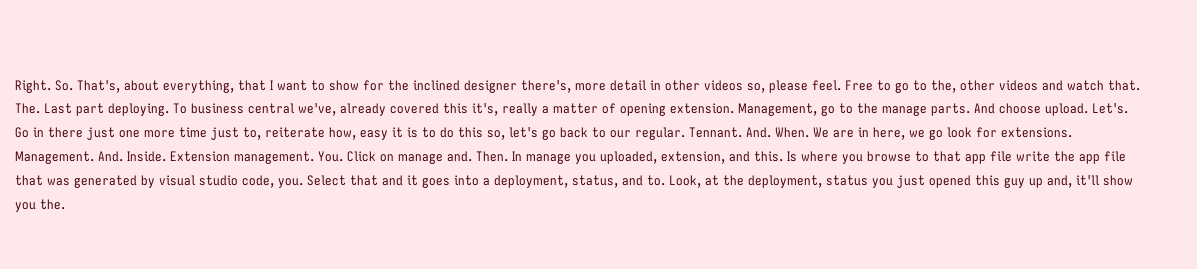Right. So. That's, about everything, that I want to show for the inclined designer there's, more detail in other videos so, please feel. Free to go to the, other videos and watch that. The. Last part deploying. To business central we've, already covered this it's, really a matter of opening extension. Management, go to the manage parts. And choose upload. Let's. Go in there just one more time just to, reiterate how, easy it is to do this so, let's go back to our regular. Tennant. And. When. We are in here, we go look for extensions. Management. And. Inside. Extension management. You. Click on manage and. Then. In manage you uploaded, extension, and this. Is where you browse to that app file write the app file that was generated by visual studio code, you. Select that and it goes into a deployment, status, and to. Look, at the deployment, status you just opened this guy up and, it'll show you the.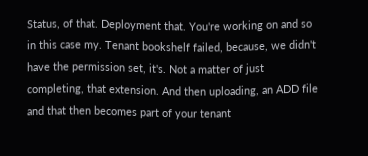Status, of that. Deployment that. You're working on and so in this case my. Tenant bookshelf failed, because, we didn't have the permission set, it's. Not a matter of just completing, that extension. And then uploading, an ADD file and that then becomes part of your tenant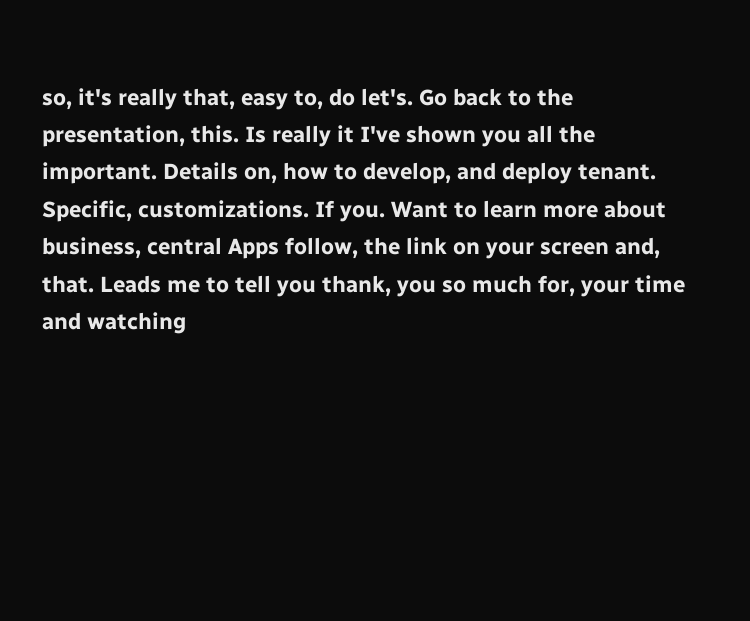so, it's really that, easy to, do let's. Go back to the presentation, this. Is really it I've shown you all the important. Details on, how to develop, and deploy tenant. Specific, customizations. If you. Want to learn more about business, central Apps follow, the link on your screen and, that. Leads me to tell you thank, you so much for, your time and watching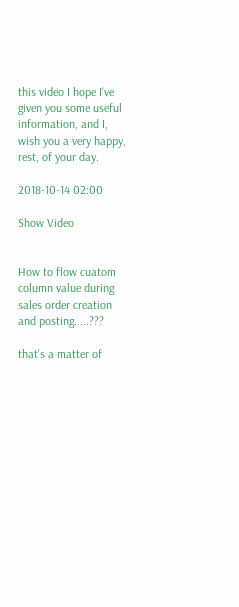this video I hope I've given you some useful information, and I, wish you a very happy, rest, of your day.

2018-10-14 02:00

Show Video


How to flow cuatom column value during sales order creation and posting.....???

that's a matter of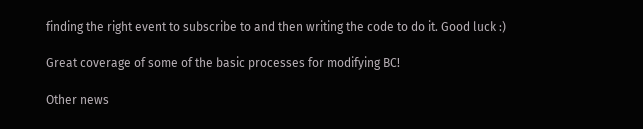finding the right event to subscribe to and then writing the code to do it. Good luck :)

Great coverage of some of the basic processes for modifying BC!

Other news